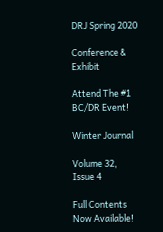DRJ Spring 2020

Conference & Exhibit

Attend The #1 BC/DR Event!

Winter Journal

Volume 32, Issue 4

Full Contents Now Available!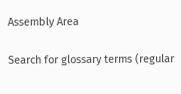Assembly Area

Search for glossary terms (regular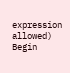expression allowed)
Begin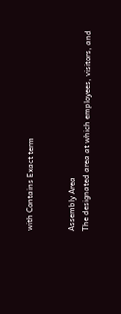with Contains Exact term


Assembly Area
The designated area at which employees, visitors, and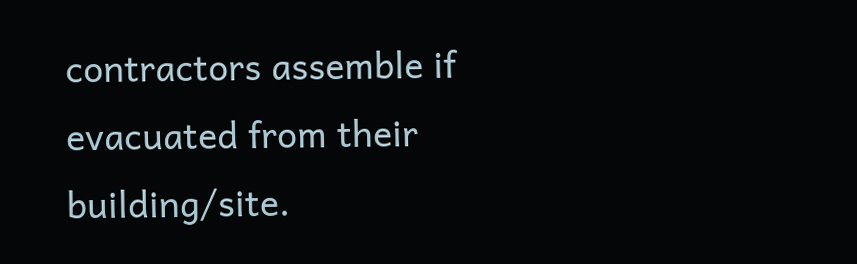contractors assemble if evacuated from their building/site.